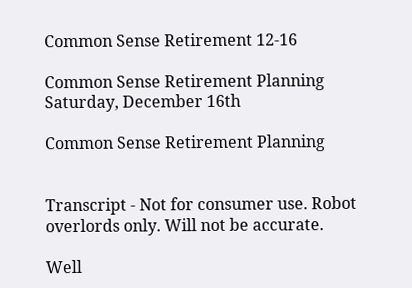Common Sense Retirement 12-16

Common Sense Retirement Planning
Saturday, December 16th

Common Sense Retirement Planning


Transcript - Not for consumer use. Robot overlords only. Will not be accurate.

Well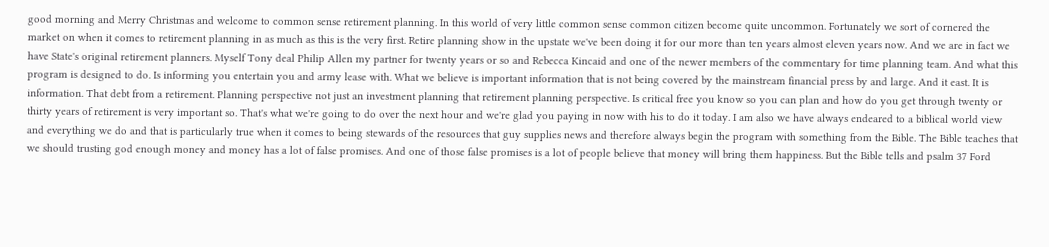good morning and Merry Christmas and welcome to common sense retirement planning. In this world of very little common sense common citizen become quite uncommon. Fortunately we sort of cornered the market on when it comes to retirement planning in as much as this is the very first. Retire planning show in the upstate we've been doing it for our more than ten years almost eleven years now. And we are in fact we have State's original retirement planners. Myself Tony deal Philip Allen my partner for twenty years or so and Rebecca Kincaid and one of the newer members of the commentary for time planning team. And what this program is designed to do. Is informing you entertain you and army lease with. What we believe is important information that is not being covered by the mainstream financial press by and large. And it east. It is information. That debt from a retirement. Planning perspective not just an investment planning that retirement planning perspective. Is critical free you know so you can plan and how do you get through twenty or thirty years of retirement is very important so. That's what we're going to do over the next hour and we're glad you paying in now with his to do it today. I am also we have always endeared to a biblical world view and everything we do and that is particularly true when it comes to being stewards of the resources that guy supplies news and therefore always begin the program with something from the Bible. The Bible teaches that we should trusting god enough money and money has a lot of false promises. And one of those false promises is a lot of people believe that money will bring them happiness. But the Bible tells and psalm 37 Ford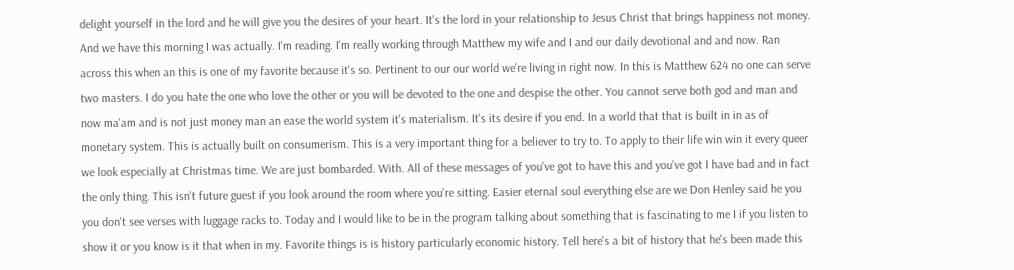delight yourself in the lord and he will give you the desires of your heart. It's the lord in your relationship to Jesus Christ that brings happiness not money. And we have this morning I was actually. I'm reading. I'm really working through Matthew my wife and I and our daily devotional and and now. Ran across this when an this is one of my favorite because it's so. Pertinent to our our world we're living in right now. In this is Matthew 624 no one can serve two masters. I do you hate the one who love the other or you will be devoted to the one and despise the other. You cannot serve both god and man and now ma'am and is not just money man an ease the world system it's materialism. It's its desire if you end. In a world that that is built in in as of monetary system. This is actually built on consumerism. This is a very important thing for a believer to try to. To apply to their life win win it every queer we look especially at Christmas time. We are just bombarded. With. All of these messages of you've got to have this and you've got I have bad and in fact the only thing. This isn't future guest if you look around the room where you're sitting. Easier eternal soul everything else are we Don Henley said he you you don't see verses with luggage racks to. Today and I would like to be in the program talking about something that is fascinating to me I if you listen to show it or you know is it that when in my. Favorite things is is history particularly economic history. Tell here's a bit of history that he's been made this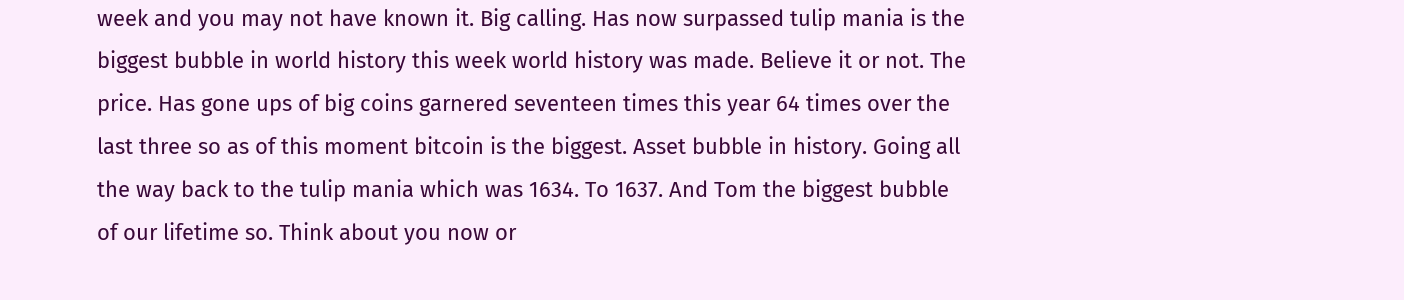week and you may not have known it. Big calling. Has now surpassed tulip mania is the biggest bubble in world history this week world history was made. Believe it or not. The price. Has gone ups of big coins garnered seventeen times this year 64 times over the last three so as of this moment bitcoin is the biggest. Asset bubble in history. Going all the way back to the tulip mania which was 1634. To 1637. And Tom the biggest bubble of our lifetime so. Think about you now or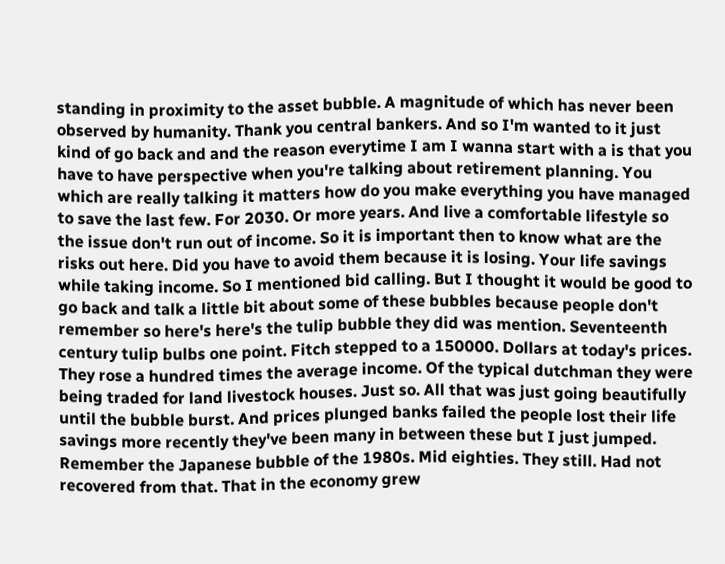standing in proximity to the asset bubble. A magnitude of which has never been observed by humanity. Thank you central bankers. And so I'm wanted to it just kind of go back and and the reason everytime I am I wanna start with a is that you have to have perspective when you're talking about retirement planning. You which are really talking it matters how do you make everything you have managed to save the last few. For 2030. Or more years. And live a comfortable lifestyle so the issue don't run out of income. So it is important then to know what are the risks out here. Did you have to avoid them because it is losing. Your life savings while taking income. So I mentioned bid calling. But I thought it would be good to go back and talk a little bit about some of these bubbles because people don't remember so here's here's the tulip bubble they did was mention. Seventeenth century tulip bulbs one point. Fitch stepped to a 150000. Dollars at today's prices. They rose a hundred times the average income. Of the typical dutchman they were being traded for land livestock houses. Just so. All that was just going beautifully until the bubble burst. And prices plunged banks failed the people lost their life savings more recently they've been many in between these but I just jumped. Remember the Japanese bubble of the 1980s. Mid eighties. They still. Had not recovered from that. That in the economy grew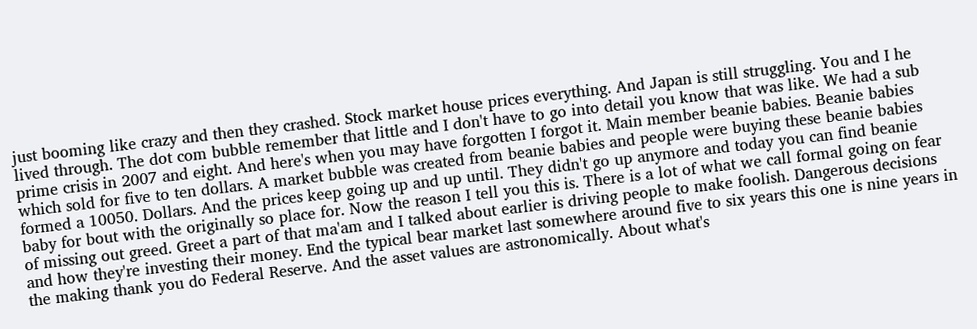just booming like crazy and then they crashed. Stock market house prices everything. And Japan is still struggling. You and I he lived through. The dot com bubble remember that little and I don't have to go into detail you know that was like. We had a sub prime crisis in 2007 and eight. And here's when you may have forgotten I forgot it. Main member beanie babies. Beanie babies which sold for five to ten dollars. A market bubble was created from beanie babies and people were buying these beanie babies formed a 10050. Dollars. And the prices keep going up and up until. They didn't go up anymore and today you can find beanie baby for bout with the originally so place for. Now the reason I tell you this is. There is a lot of what we call formal going on fear of missing out greed. Greet a part of that ma'am and I talked about earlier is driving people to make foolish. Dangerous decisions and how they're investing their money. End the typical bear market last somewhere around five to six years this one is nine years in the making thank you do Federal Reserve. And the asset values are astronomically. About what's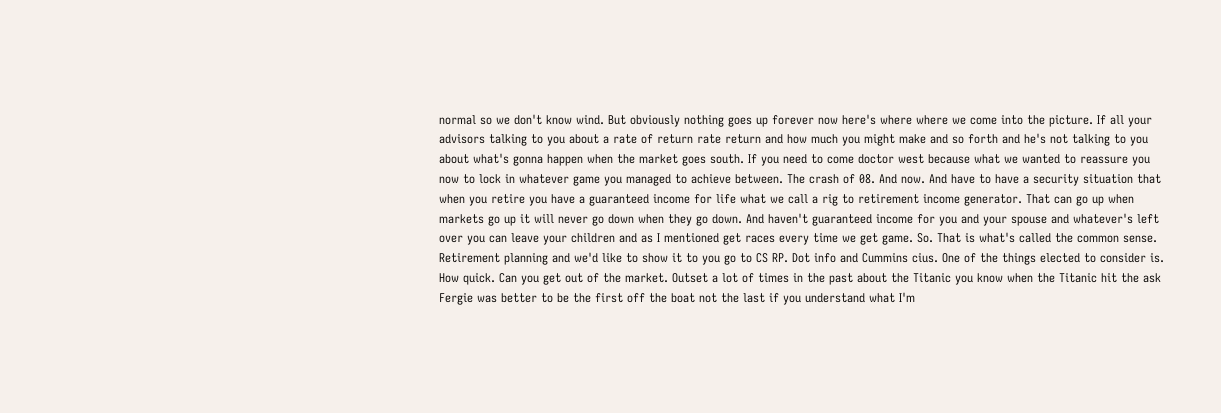normal so we don't know wind. But obviously nothing goes up forever now here's where where we come into the picture. If all your advisors talking to you about a rate of return rate return and how much you might make and so forth and he's not talking to you about what's gonna happen when the market goes south. If you need to come doctor west because what we wanted to reassure you now to lock in whatever game you managed to achieve between. The crash of 08. And now. And have to have a security situation that when you retire you have a guaranteed income for life what we call a rig to retirement income generator. That can go up when markets go up it will never go down when they go down. And haven't guaranteed income for you and your spouse and whatever's left over you can leave your children and as I mentioned get races every time we get game. So. That is what's called the common sense. Retirement planning and we'd like to show it to you go to CS RP. Dot info and Cummins cius. One of the things elected to consider is. How quick. Can you get out of the market. Outset a lot of times in the past about the Titanic you know when the Titanic hit the ask Fergie was better to be the first off the boat not the last if you understand what I'm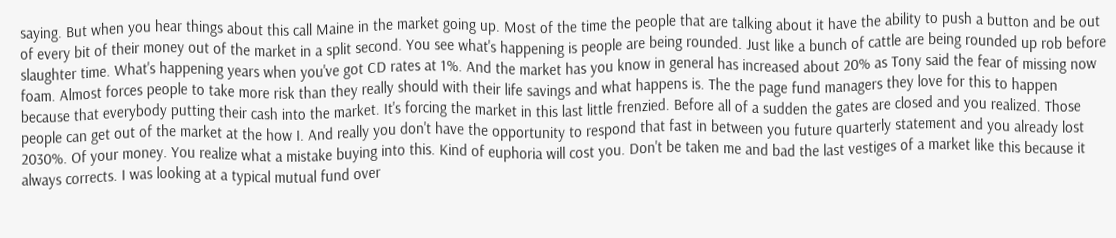saying. But when you hear things about this call Maine in the market going up. Most of the time the people that are talking about it have the ability to push a button and be out of every bit of their money out of the market in a split second. You see what's happening is people are being rounded. Just like a bunch of cattle are being rounded up rob before slaughter time. What's happening years when you've got CD rates at 1%. And the market has you know in general has increased about 20% as Tony said the fear of missing now foam. Almost forces people to take more risk than they really should with their life savings and what happens is. The the page fund managers they love for this to happen because that everybody putting their cash into the market. It's forcing the market in this last little frenzied. Before all of a sudden the gates are closed and you realized. Those people can get out of the market at the how I. And really you don't have the opportunity to respond that fast in between you future quarterly statement and you already lost 2030%. Of your money. You realize what a mistake buying into this. Kind of euphoria will cost you. Don't be taken me and bad the last vestiges of a market like this because it always corrects. I was looking at a typical mutual fund over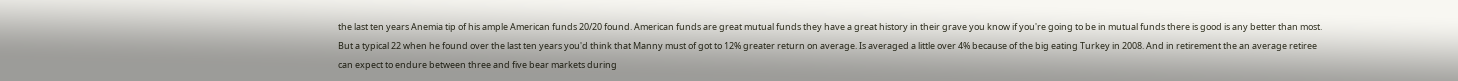the last ten years Anemia tip of his ample American funds 20/20 found. American funds are great mutual funds they have a great history in their grave you know if you're going to be in mutual funds there is good is any better than most. But a typical 22 when he found over the last ten years you'd think that Manny must of got to 12% greater return on average. Is averaged a little over 4% because of the big eating Turkey in 2008. And in retirement the an average retiree can expect to endure between three and five bear markets during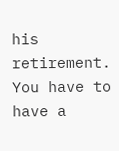his retirement. You have to have a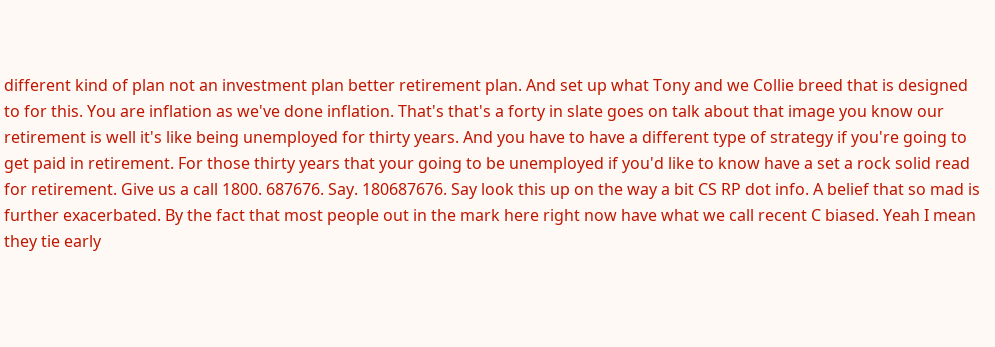different kind of plan not an investment plan better retirement plan. And set up what Tony and we Collie breed that is designed to for this. You are inflation as we've done inflation. That's that's a forty in slate goes on talk about that image you know our retirement is well it's like being unemployed for thirty years. And you have to have a different type of strategy if you're going to get paid in retirement. For those thirty years that your going to be unemployed if you'd like to know have a set a rock solid read for retirement. Give us a call 1800. 687676. Say. 180687676. Say look this up on the way a bit CS RP dot info. A belief that so mad is further exacerbated. By the fact that most people out in the mark here right now have what we call recent C biased. Yeah I mean they tie early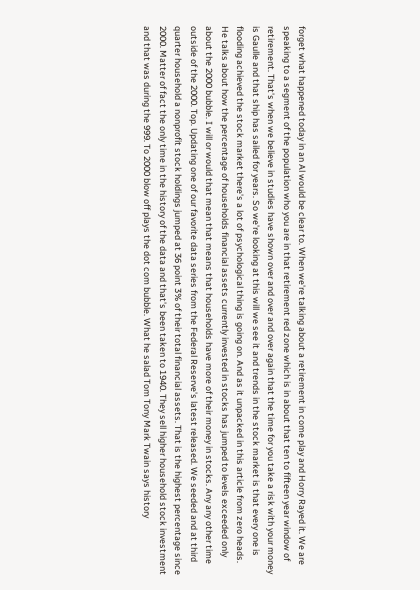forget what happened today in an Al would be clear to. When we're talking about a retirement in come play and Horry Rayed it. We are speaking to a segment of the population who you are in that retirement red zone which is in about that ten to fifteen year window of retirement. That's when we believe in studies have shown over and over and over again that the time for you take a risk with your money is Gaulle and that ship has sailed for years. So we're looking at this will we see it and trends in the stock market is that every one is flooding achieved the stock market there's a lot of psychological thing is going on. And as it unpacked in this article from zero heads. He talks about how the percentage of households financial assets currently invested in stocks has jumped to levels exceeded only about the 2000 bubble. I will or would that mean that means that households have more of their money in stocks. Any any other time outside of the 2000. Top. Updating one of our favorite data series from the Federal Reserve's latest released. We seeded and at third quarter household a nonprofit stock holdings jumped at 36 point 3% of their total financial assets. That is the highest percentage since 2000. Matter of fact the only time in the history of the data and that's been taken to 1940. They sell higher household stock investment and that was during the 999. To 2000 blow off plays the dot com bubble. What he salad Tom Tony Mark Twain says history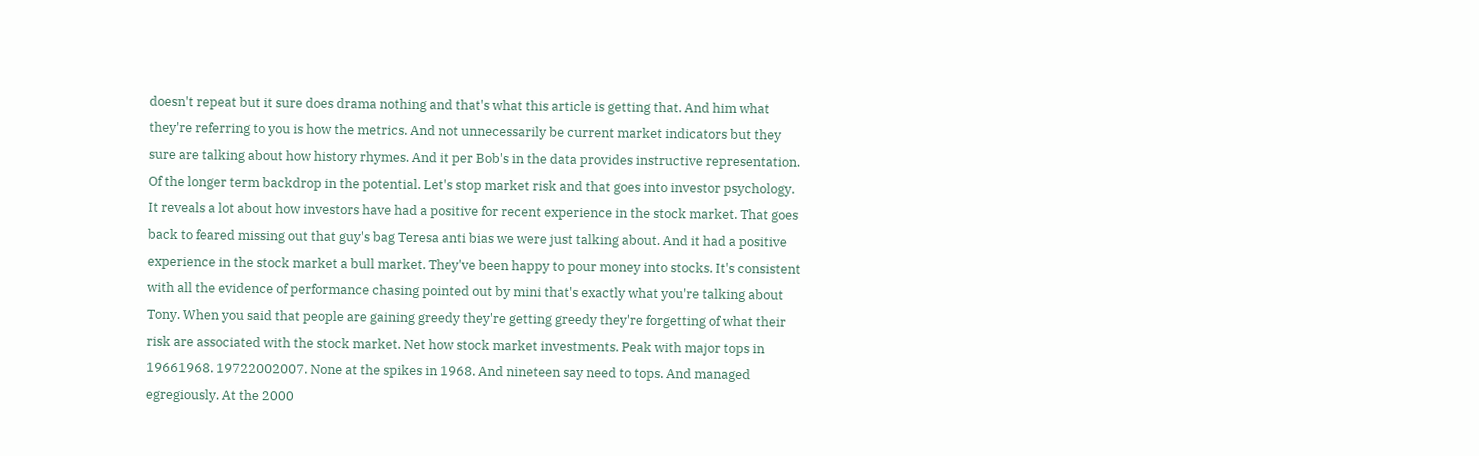doesn't repeat but it sure does drama nothing and that's what this article is getting that. And him what they're referring to you is how the metrics. And not unnecessarily be current market indicators but they sure are talking about how history rhymes. And it per Bob's in the data provides instructive representation. Of the longer term backdrop in the potential. Let's stop market risk and that goes into investor psychology. It reveals a lot about how investors have had a positive for recent experience in the stock market. That goes back to feared missing out that guy's bag Teresa anti bias we were just talking about. And it had a positive experience in the stock market a bull market. They've been happy to pour money into stocks. It's consistent with all the evidence of performance chasing pointed out by mini that's exactly what you're talking about Tony. When you said that people are gaining greedy they're getting greedy they're forgetting of what their risk are associated with the stock market. Net how stock market investments. Peak with major tops in 19661968. 19722002007. None at the spikes in 1968. And nineteen say need to tops. And managed egregiously. At the 2000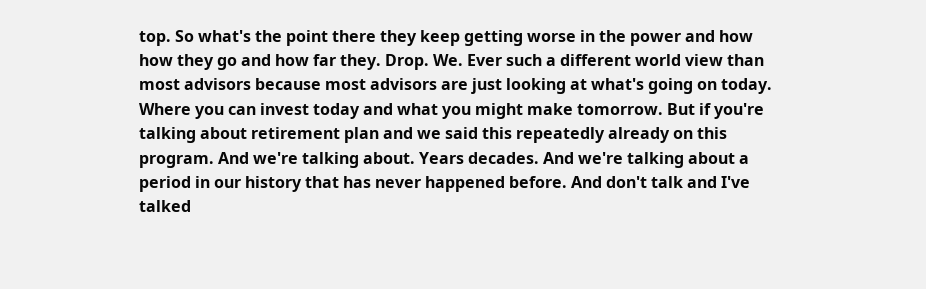top. So what's the point there they keep getting worse in the power and how how they go and how far they. Drop. We. Ever such a different world view than most advisors because most advisors are just looking at what's going on today. Where you can invest today and what you might make tomorrow. But if you're talking about retirement plan and we said this repeatedly already on this program. And we're talking about. Years decades. And we're talking about a period in our history that has never happened before. And don't talk and I've talked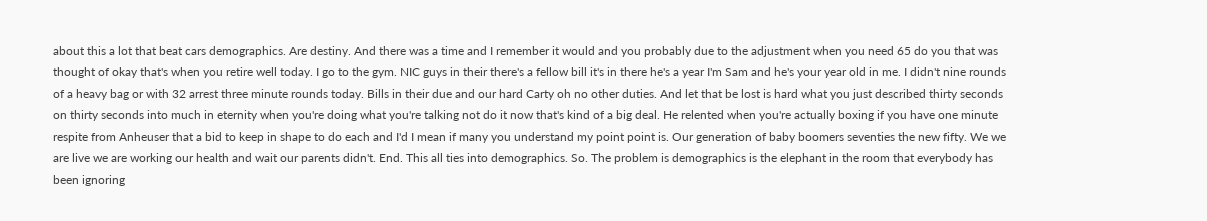about this a lot that beat cars demographics. Are destiny. And there was a time and I remember it would and you probably due to the adjustment when you need 65 do you that was thought of okay that's when you retire well today. I go to the gym. NIC guys in their there's a fellow bill it's in there he's a year I'm Sam and he's your year old in me. I didn't nine rounds of a heavy bag or with 32 arrest three minute rounds today. Bills in their due and our hard Carty oh no other duties. And let that be lost is hard what you just described thirty seconds on thirty seconds into much in eternity when you're doing what you're talking not do it now that's kind of a big deal. He relented when you're actually boxing if you have one minute respite from Anheuser that a bid to keep in shape to do each and I'd I mean if many you understand my point point is. Our generation of baby boomers seventies the new fifty. We we are live we are working our health and wait our parents didn't. End. This all ties into demographics. So. The problem is demographics is the elephant in the room that everybody has been ignoring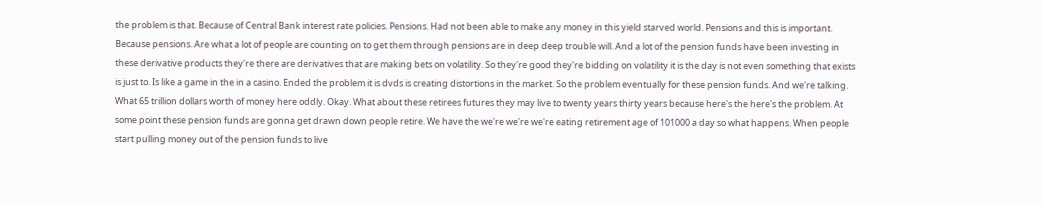the problem is that. Because of Central Bank interest rate policies. Pensions. Had not been able to make any money in this yield starved world. Pensions and this is important. Because pensions. Are what a lot of people are counting on to get them through pensions are in deep deep trouble will. And a lot of the pension funds have been investing in these derivative products they're there are derivatives that are making bets on volatility. So they're good they're bidding on volatility it is the day is not even something that exists is just to. Is like a game in the in a casino. Ended the problem it is dvds is creating distortions in the market. So the problem eventually for these pension funds. And we're talking. What 65 trillion dollars worth of money here oddly. Okay. What about these retirees futures they may live to twenty years thirty years because here's the here's the problem. At some point these pension funds are gonna get drawn down people retire. We have the we're we're we're eating retirement age of 101000 a day so what happens. When people start pulling money out of the pension funds to live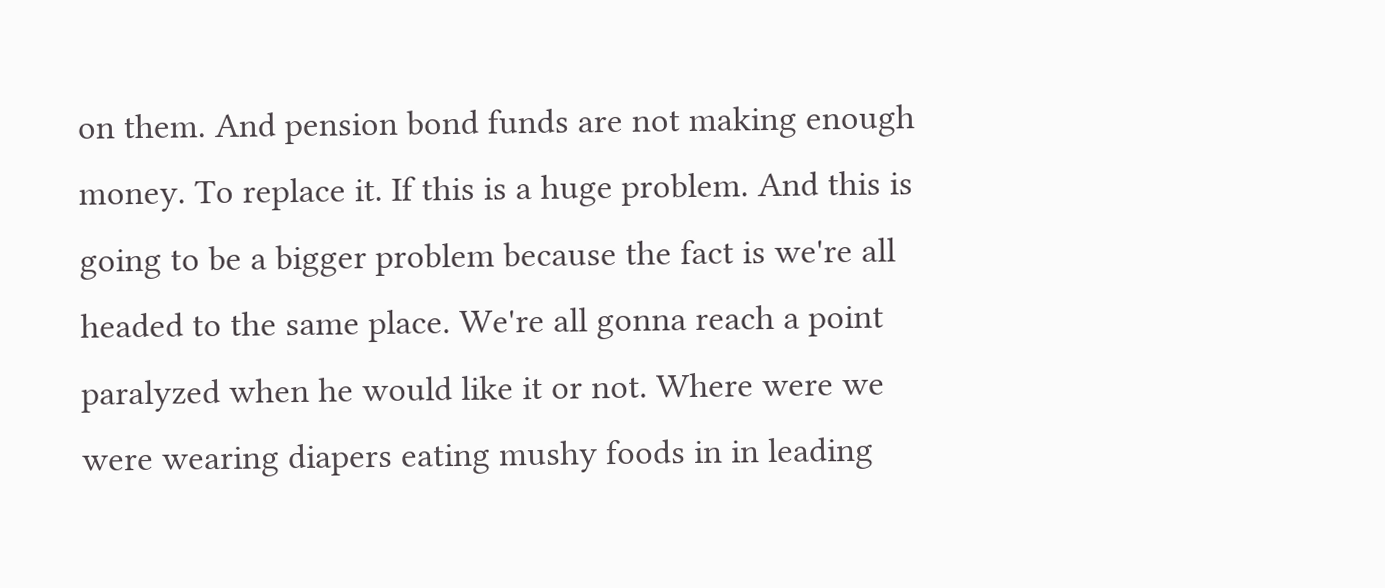on them. And pension bond funds are not making enough money. To replace it. If this is a huge problem. And this is going to be a bigger problem because the fact is we're all headed to the same place. We're all gonna reach a point paralyzed when he would like it or not. Where were we were wearing diapers eating mushy foods in in leading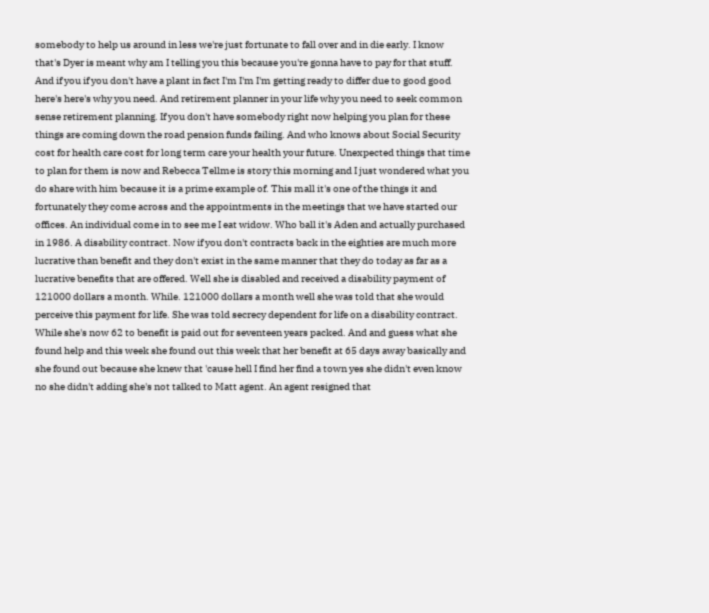somebody to help us around in less we're just fortunate to fall over and in die early. I know that's Dyer is meant why am I telling you this because you're gonna have to pay for that stuff. And if you if you don't have a plant in fact I'm I'm I'm getting ready to differ due to good good here's here's why you need. And retirement planner in your life why you need to seek common sense retirement planning. If you don't have somebody right now helping you plan for these things are coming down the road pension funds failing. And who knows about Social Security cost for health care cost for long term care your health your future. Unexpected things that time to plan for them is now and Rebecca Tellme is story this morning and I just wondered what you do share with him because it is a prime example of. This mall it's one of the things it and fortunately they come across and the appointments in the meetings that we have started our offices. An individual come in to see me I eat widow. Who ball it's Aden and actually purchased in 1986. A disability contract. Now if you don't contracts back in the eighties are much more lucrative than benefit and they don't exist in the same manner that they do today as far as a lucrative benefits that are offered. Well she is disabled and received a disability payment of 121000 dollars a month. While. 121000 dollars a month well she was told that she would perceive this payment for life. She was told secrecy dependent for life on a disability contract. While she's now 62 to benefit is paid out for seventeen years packed. And and guess what she found help and this week she found out this week that her benefit at 65 days away basically and she found out because she knew that 'cause hell I find her find a town yes she didn't even know no she didn't adding she's not talked to Matt agent. An agent resigned that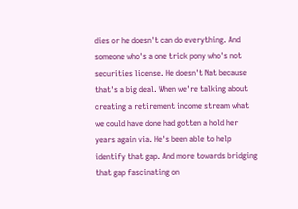dies or he doesn't can do everything. And someone who's a one trick pony who's not securities license. He doesn't Nat because that's a big deal. When we're talking about creating a retirement income stream what we could have done had gotten a hold her years again via. He's been able to help identify that gap. And more towards bridging that gap fascinating on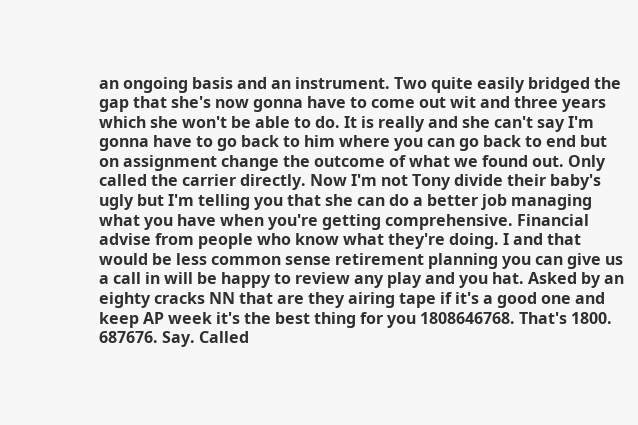an ongoing basis and an instrument. Two quite easily bridged the gap that she's now gonna have to come out wit and three years which she won't be able to do. It is really and she can't say I'm gonna have to go back to him where you can go back to end but on assignment change the outcome of what we found out. Only called the carrier directly. Now I'm not Tony divide their baby's ugly but I'm telling you that she can do a better job managing what you have when you're getting comprehensive. Financial advise from people who know what they're doing. I and that would be less common sense retirement planning you can give us a call in will be happy to review any play and you hat. Asked by an eighty cracks NN that are they airing tape if it's a good one and keep AP week it's the best thing for you 1808646768. That's 1800. 687676. Say. Called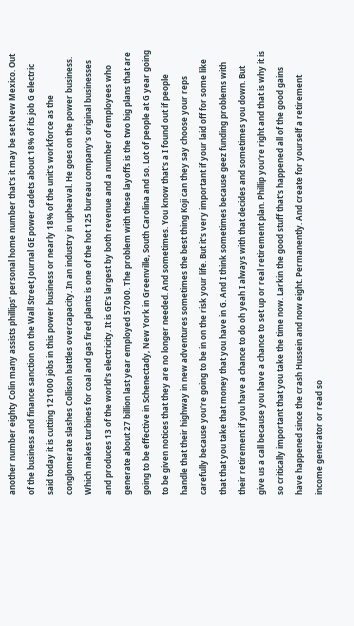another number eighty Colin many assists phillips' personal home number that's it may be set New Mexico. Out of the business and finance sanction on the Wall Street Journal GE power cadets about 18% of its job G electric said today it is cutting 121000 jobs in this power business or nearly 18% of the unit's workforce as the conglomerate slashes Collison battles overcapacity. In an industry in upheaval. He goes on the power business. Which makes turbines for coal and gas fired plants is one of the hot 125 bureau company's original businesses and produces 13 of the world's electricity. It is GE's largest by both revenue and a number of employees who generate about 27 billion last year employed 57000. The problem with these layoffs is the two big plans that are going to be effective in Schenectady, New York in Greenville, South Carolina and so. Lot of people at G year going to be given notices that they are no longer needed. And sometimes. You know that's a I found out if people handle that their highway in new adventures sometimes the best thing Koji can they say choose your reps carefully because you're going to be in on the risk your life. But it's very important if your laid off for some like that that you take that money that you have in G. And I think sometimes because geez funding problems with their retirement if you have a chance to do oh yeah I always with that decides and sometimes you down. But give us a call because you have a chance to set up or real retirement plan. Phillip you're right and that is why it is so critically important that you take the time now. Larkin the good stuff that's happened all of the good gains have happened since the crash Hussein and now eight. Permanently. And create for yourself a retirement income generator or read so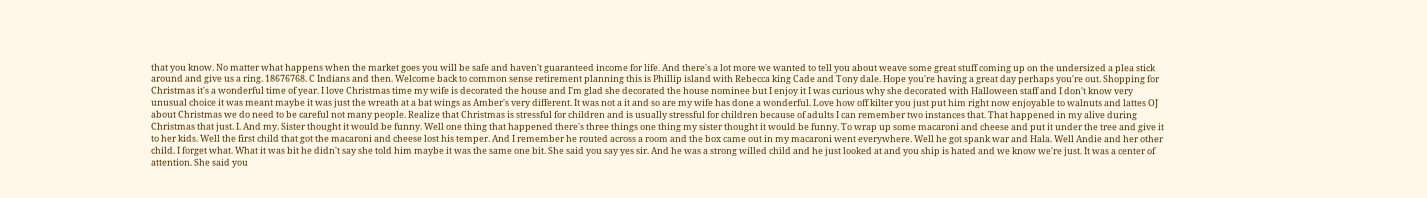that you know. No matter what happens when the market goes you will be safe and haven't guaranteed income for life. And there's a lot more we wanted to tell you about weave some great stuff coming up on the undersized a plea stick around and give us a ring. 18676768. C Indians and then. Welcome back to common sense retirement planning this is Phillip island with Rebecca king Cade and Tony dale. Hope you're having a great day perhaps you're out. Shopping for Christmas it's a wonderful time of year. I love Christmas time my wife is decorated the house and I'm glad she decorated the house nominee but I enjoy it I was curious why she decorated with Halloween staff and I don't know very unusual choice it was meant maybe it was just the wreath at a bat wings as Amber's very different. It was not a it and so are my wife has done a wonderful. Love how off kilter you just put him right now enjoyable to walnuts and lattes OJ about Christmas we do need to be careful not many people. Realize that Christmas is stressful for children and is usually stressful for children because of adults I can remember two instances that. That happened in my alive during Christmas that just. I. And my. Sister thought it would be funny. Well one thing that happened there's three things one thing my sister thought it would be funny. To wrap up some macaroni and cheese and put it under the tree and give it to her kids. Well the first child that got the macaroni and cheese lost his temper. And I remember he routed across a room and the box came out in my macaroni went everywhere. Well he got spank war and Hala. Well Andie and her other child. I forget what. What it was bit he didn't say she told him maybe it was the same one bit. She said you say yes sir. And he was a strong willed child and he just looked at and you ship is hated and we know we're just. It was a center of attention. She said you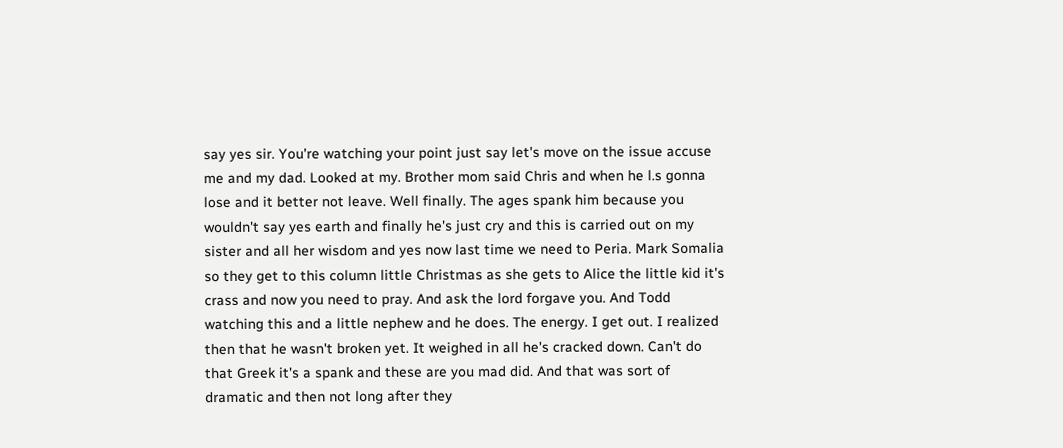say yes sir. You're watching your point just say let's move on the issue accuse me and my dad. Looked at my. Brother mom said Chris and when he l.s gonna lose and it better not leave. Well finally. The ages spank him because you wouldn't say yes earth and finally he's just cry and this is carried out on my sister and all her wisdom and yes now last time we need to Peria. Mark Somalia so they get to this column little Christmas as she gets to Alice the little kid it's crass and now you need to pray. And ask the lord forgave you. And Todd watching this and a little nephew and he does. The energy. I get out. I realized then that he wasn't broken yet. It weighed in all he's cracked down. Can't do that Greek it's a spank and these are you mad did. And that was sort of dramatic and then not long after they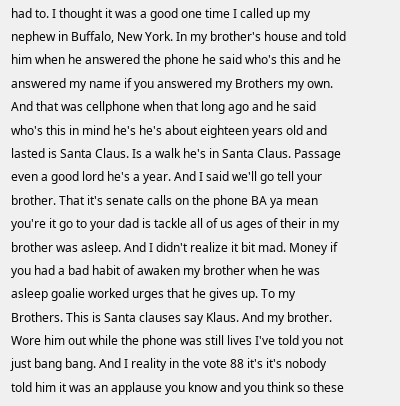had to. I thought it was a good one time I called up my nephew in Buffalo, New York. In my brother's house and told him when he answered the phone he said who's this and he answered my name if you answered my Brothers my own. And that was cellphone when that long ago and he said who's this in mind he's he's about eighteen years old and lasted is Santa Claus. Is a walk he's in Santa Claus. Passage even a good lord he's a year. And I said we'll go tell your brother. That it's senate calls on the phone BA ya mean you're it go to your dad is tackle all of us ages of their in my brother was asleep. And I didn't realize it bit mad. Money if you had a bad habit of awaken my brother when he was asleep goalie worked urges that he gives up. To my Brothers. This is Santa clauses say Klaus. And my brother. Wore him out while the phone was still lives I've told you not just bang bang. And I reality in the vote 88 it's it's nobody told him it was an applause you know and you think so these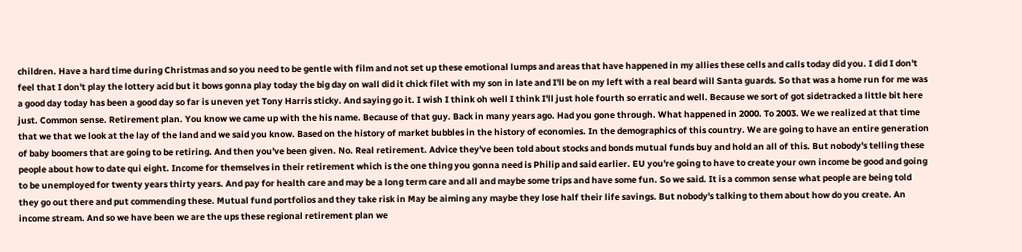children. Have a hard time during Christmas and so you need to be gentle with film and not set up these emotional lumps and areas that have happened in my allies these cells and calls today did you. I did I don't feel that I don't play the lottery acid but it bows gonna play today the big day on wall did it chick filet with my son in late and I'll be on my left with a real beard will Santa guards. So that was a home run for me was a good day today has been a good day so far is uneven yet Tony Harris sticky. And saying go it. I wish I think oh well I think I'll just hole fourth so erratic and well. Because we sort of got sidetracked a little bit here just. Common sense. Retirement plan. You know we came up with the his name. Because of that guy. Back in many years ago. Had you gone through. What happened in 2000. To 2003. We we realized at that time that we that we look at the lay of the land and we said you know. Based on the history of market bubbles in the history of economies. In the demographics of this country. We are going to have an entire generation of baby boomers that are going to be retiring. And then you've been given. No. Real retirement. Advice they've been told about stocks and bonds mutual funds buy and hold an all of this. But nobody's telling these people about how to date qui eight. Income for themselves in their retirement which is the one thing you gonna need is Philip and said earlier. EU you're going to have to create your own income be good and going to be unemployed for twenty years thirty years. And pay for health care and may be a long term care and all and maybe some trips and have some fun. So we said. It is a common sense what people are being told they go out there and put commending these. Mutual fund portfolios and they take risk in May be aiming any maybe they lose half their life savings. But nobody's talking to them about how do you create. An income stream. And so we have been we are the ups these regional retirement plan we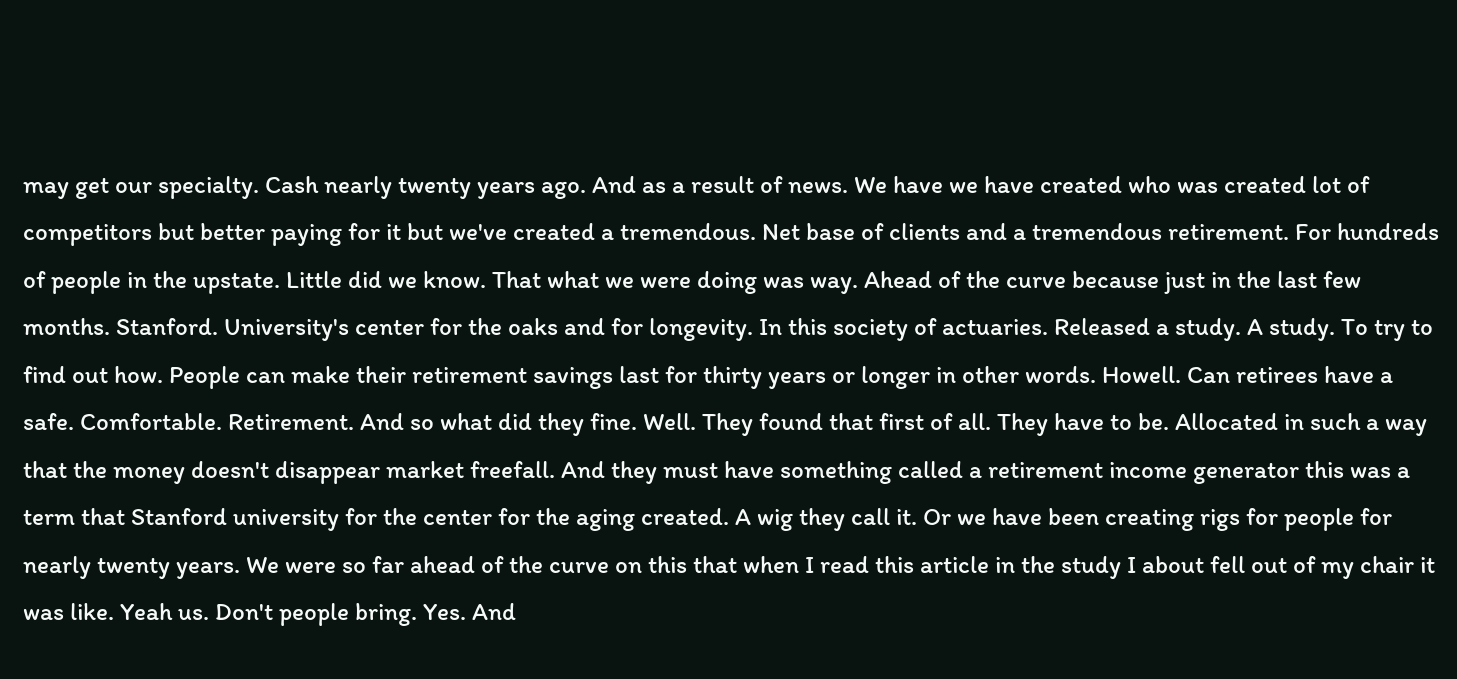may get our specialty. Cash nearly twenty years ago. And as a result of news. We have we have created who was created lot of competitors but better paying for it but we've created a tremendous. Net base of clients and a tremendous retirement. For hundreds of people in the upstate. Little did we know. That what we were doing was way. Ahead of the curve because just in the last few months. Stanford. University's center for the oaks and for longevity. In this society of actuaries. Released a study. A study. To try to find out how. People can make their retirement savings last for thirty years or longer in other words. Howell. Can retirees have a safe. Comfortable. Retirement. And so what did they fine. Well. They found that first of all. They have to be. Allocated in such a way that the money doesn't disappear market freefall. And they must have something called a retirement income generator this was a term that Stanford university for the center for the aging created. A wig they call it. Or we have been creating rigs for people for nearly twenty years. We were so far ahead of the curve on this that when I read this article in the study I about fell out of my chair it was like. Yeah us. Don't people bring. Yes. And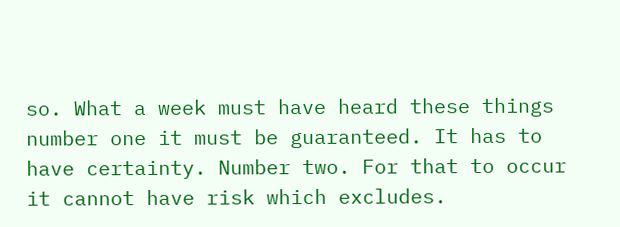so. What a week must have heard these things number one it must be guaranteed. It has to have certainty. Number two. For that to occur it cannot have risk which excludes.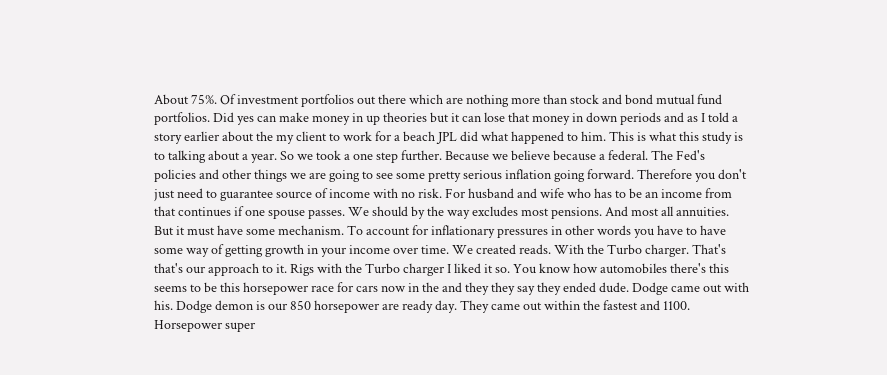About 75%. Of investment portfolios out there which are nothing more than stock and bond mutual fund portfolios. Did yes can make money in up theories but it can lose that money in down periods and as I told a story earlier about the my client to work for a beach JPL did what happened to him. This is what this study is to talking about a year. So we took a one step further. Because we believe because a federal. The Fed's policies and other things we are going to see some pretty serious inflation going forward. Therefore you don't just need to guarantee source of income with no risk. For husband and wife who has to be an income from that continues if one spouse passes. We should by the way excludes most pensions. And most all annuities. But it must have some mechanism. To account for inflationary pressures in other words you have to have some way of getting growth in your income over time. We created reads. With the Turbo charger. That's that's our approach to it. Rigs with the Turbo charger I liked it so. You know how automobiles there's this seems to be this horsepower race for cars now in the and they they say they ended dude. Dodge came out with his. Dodge demon is our 850 horsepower are ready day. They came out within the fastest and 1100. Horsepower super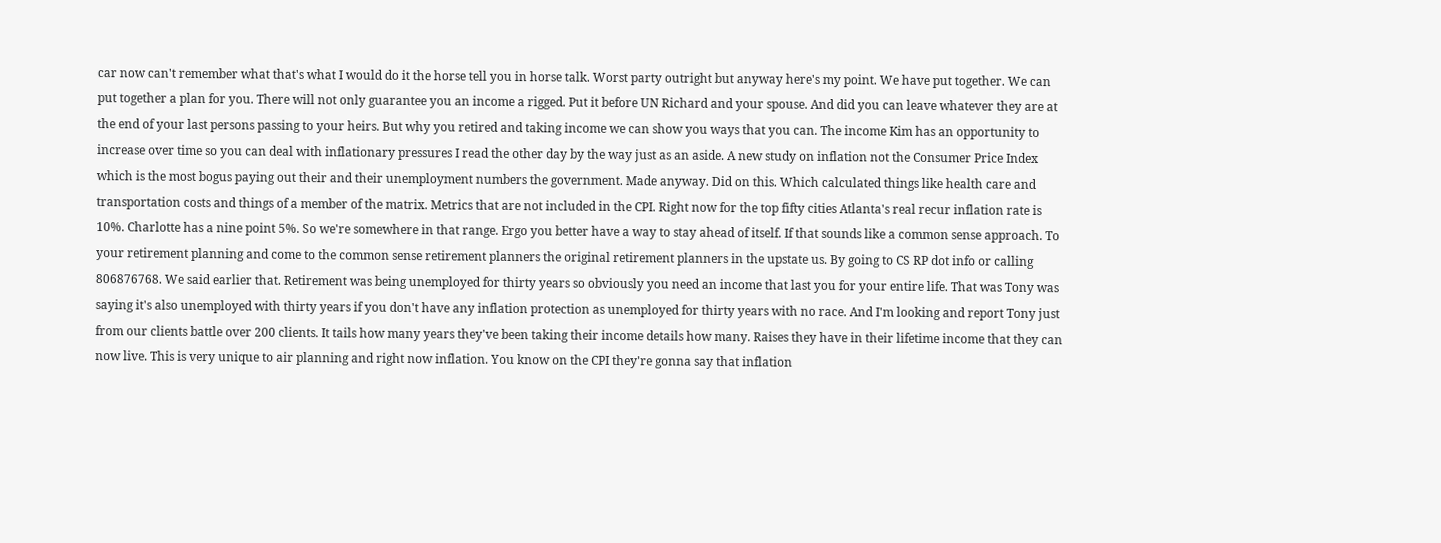car now can't remember what that's what I would do it the horse tell you in horse talk. Worst party outright but anyway here's my point. We have put together. We can put together a plan for you. There will not only guarantee you an income a rigged. Put it before UN Richard and your spouse. And did you can leave whatever they are at the end of your last persons passing to your heirs. But why you retired and taking income we can show you ways that you can. The income Kim has an opportunity to increase over time so you can deal with inflationary pressures I read the other day by the way just as an aside. A new study on inflation not the Consumer Price Index which is the most bogus paying out their and their unemployment numbers the government. Made anyway. Did on this. Which calculated things like health care and transportation costs and things of a member of the matrix. Metrics that are not included in the CPI. Right now for the top fifty cities Atlanta's real recur inflation rate is 10%. Charlotte has a nine point 5%. So we're somewhere in that range. Ergo you better have a way to stay ahead of itself. If that sounds like a common sense approach. To your retirement planning and come to the common sense retirement planners the original retirement planners in the upstate us. By going to CS RP dot info or calling 806876768. We said earlier that. Retirement was being unemployed for thirty years so obviously you need an income that last you for your entire life. That was Tony was saying it's also unemployed with thirty years if you don't have any inflation protection as unemployed for thirty years with no race. And I'm looking and report Tony just from our clients battle over 200 clients. It tails how many years they've been taking their income details how many. Raises they have in their lifetime income that they can now live. This is very unique to air planning and right now inflation. You know on the CPI they're gonna say that inflation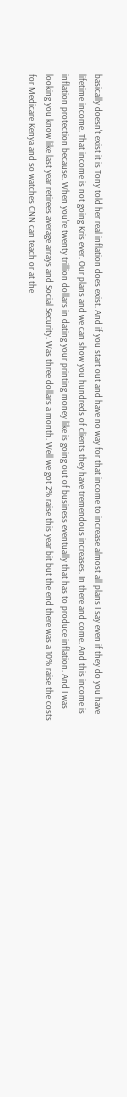basically doesn't exist it is Tony told her real inflation does exist. And if you start out and have no way for that income to increase almost all plans I say even if they do you have lifetime income. That income is not going Kris ever. Our plans and we can show you hundreds of clients they have tremendous increases. In there and come. And this income is inflation protection because. When you're twenty trillion dollars in dating your printing money like is going out of business eventually that has to produce inflation. And I was looking you know like last year retirees average arrays and Social Security. Was three dollars a month. Well we got 2% raise this year bit but the end there was a 10% raise the costs for Medicare Kenya and so watches CNN can teach or at the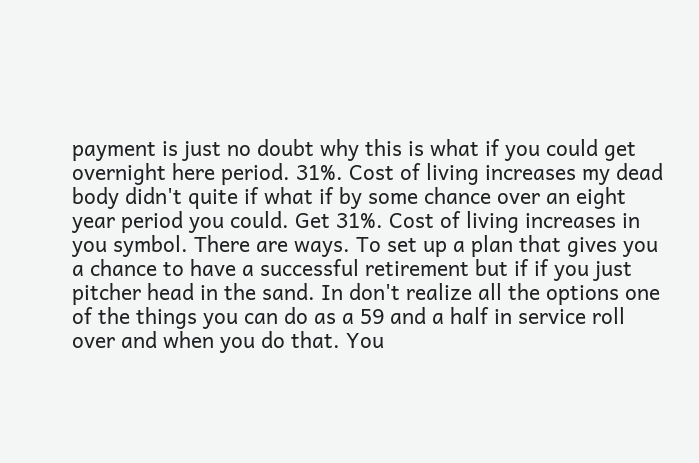payment is just no doubt why this is what if you could get overnight here period. 31%. Cost of living increases my dead body didn't quite if what if by some chance over an eight year period you could. Get 31%. Cost of living increases in you symbol. There are ways. To set up a plan that gives you a chance to have a successful retirement but if if you just pitcher head in the sand. In don't realize all the options one of the things you can do as a 59 and a half in service roll over and when you do that. You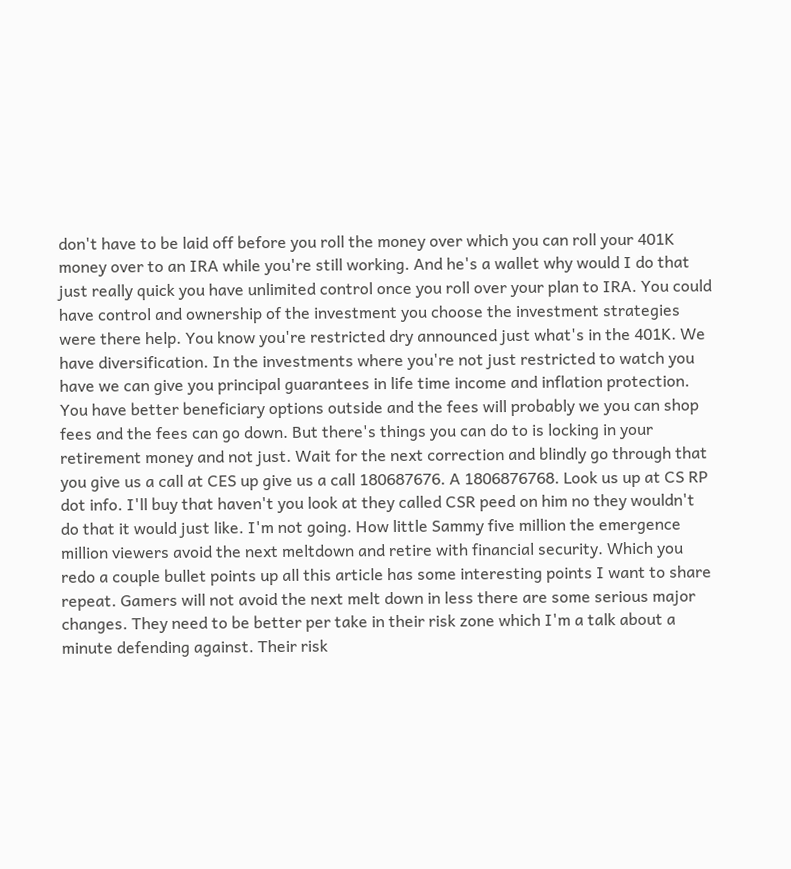don't have to be laid off before you roll the money over which you can roll your 401K money over to an IRA while you're still working. And he's a wallet why would I do that just really quick you have unlimited control once you roll over your plan to IRA. You could have control and ownership of the investment you choose the investment strategies were there help. You know you're restricted dry announced just what's in the 401K. We have diversification. In the investments where you're not just restricted to watch you have we can give you principal guarantees in life time income and inflation protection. You have better beneficiary options outside and the fees will probably we you can shop fees and the fees can go down. But there's things you can do to is locking in your retirement money and not just. Wait for the next correction and blindly go through that you give us a call at CES up give us a call 180687676. A 1806876768. Look us up at CS RP dot info. I'll buy that haven't you look at they called CSR peed on him no they wouldn't do that it would just like. I'm not going. How little Sammy five million the emergence million viewers avoid the next meltdown and retire with financial security. Which you redo a couple bullet points up all this article has some interesting points I want to share repeat. Gamers will not avoid the next melt down in less there are some serious major changes. They need to be better per take in their risk zone which I'm a talk about a minute defending against. Their risk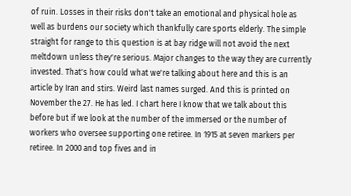of ruin. Losses in their risks don't take an emotional and physical hole as well as burdens our society which thankfully care sports elderly. The simple straight for range to this question is at bay ridge will not avoid the next meltdown unless they're serious. Major changes to the way they are currently invested. That's how could what we're talking about here and this is an article by Iran and stirs. Weird last names surged. And this is printed on November the 27. He has led. I chart here I know that we talk about this before but if we look at the number of the immersed or the number of workers who oversee supporting one retiree. In 1915 at seven markers per retiree. In 2000 and top fives and in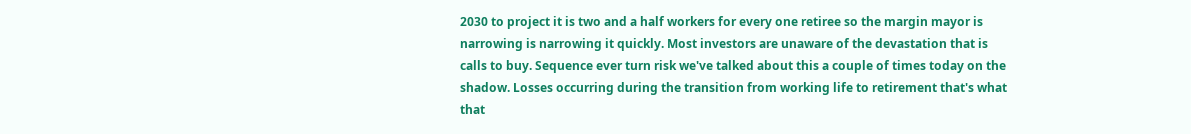2030 to project it is two and a half workers for every one retiree so the margin mayor is narrowing is narrowing it quickly. Most investors are unaware of the devastation that is calls to buy. Sequence ever turn risk we've talked about this a couple of times today on the shadow. Losses occurring during the transition from working life to retirement that's what that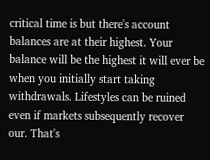critical time is but there's account balances are at their highest. Your balance will be the highest it will ever be when you initially start taking withdrawals. Lifestyles can be ruined even if markets subsequently recover our. That's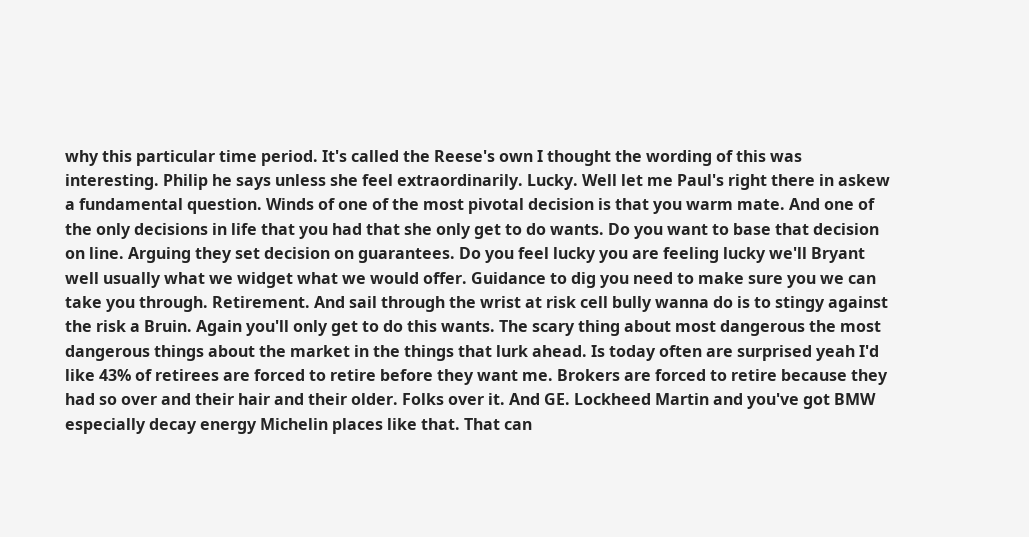why this particular time period. It's called the Reese's own I thought the wording of this was interesting. Philip he says unless she feel extraordinarily. Lucky. Well let me Paul's right there in askew a fundamental question. Winds of one of the most pivotal decision is that you warm mate. And one of the only decisions in life that you had that she only get to do wants. Do you want to base that decision on line. Arguing they set decision on guarantees. Do you feel lucky you are feeling lucky we'll Bryant well usually what we widget what we would offer. Guidance to dig you need to make sure you we can take you through. Retirement. And sail through the wrist at risk cell bully wanna do is to stingy against the risk a Bruin. Again you'll only get to do this wants. The scary thing about most dangerous the most dangerous things about the market in the things that lurk ahead. Is today often are surprised yeah I'd like 43% of retirees are forced to retire before they want me. Brokers are forced to retire because they had so over and their hair and their older. Folks over it. And GE. Lockheed Martin and you've got BMW especially decay energy Michelin places like that. That can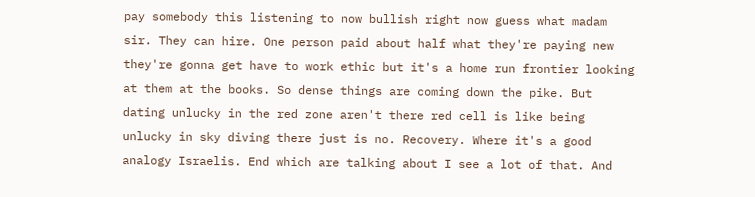pay somebody this listening to now bullish right now guess what madam sir. They can hire. One person paid about half what they're paying new they're gonna get have to work ethic but it's a home run frontier looking at them at the books. So dense things are coming down the pike. But dating unlucky in the red zone aren't there red cell is like being unlucky in sky diving there just is no. Recovery. Where it's a good analogy Israelis. End which are talking about I see a lot of that. And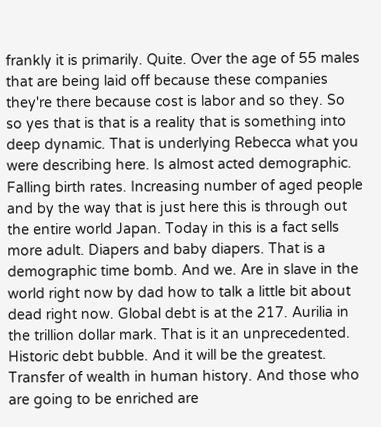frankly it is primarily. Quite. Over the age of 55 males that are being laid off because these companies they're there because cost is labor and so they. So so yes that is that is a reality that is something into deep dynamic. That is underlying Rebecca what you were describing here. Is almost acted demographic. Falling birth rates. Increasing number of aged people and by the way that is just here this is through out the entire world Japan. Today in this is a fact sells more adult. Diapers and baby diapers. That is a demographic time bomb. And we. Are in slave in the world right now by dad how to talk a little bit about dead right now. Global debt is at the 217. Aurilia in the trillion dollar mark. That is it an unprecedented. Historic debt bubble. And it will be the greatest. Transfer of wealth in human history. And those who are going to be enriched are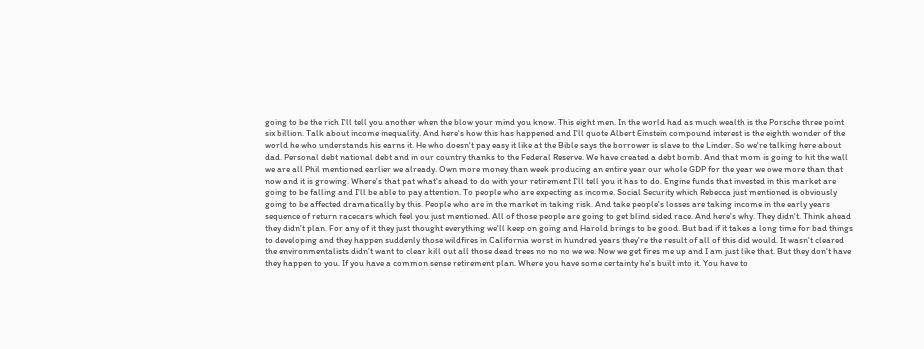going to be the rich I'll tell you another when the blow your mind you know. This eight men. In the world had as much wealth is the Porsche three point six billion. Talk about income inequality. And here's how this has happened and I'll quote Albert Einstein compound interest is the eighth wonder of the world he who understands his earns it. He who doesn't pay easy it like at the Bible says the borrower is slave to the Linder. So we're talking here about dad. Personal debt national debt and in our country thanks to the Federal Reserve. We have created a debt bomb. And that mom is going to hit the wall we are all Phil mentioned earlier we already. Own more money than week producing an entire year our whole GDP for the year we owe more than that now and it is growing. Where's that pat what's ahead to do with your retirement I'll tell you it has to do. Engine funds that invested in this market are going to be falling and I'll be able to pay attention. To people who are expecting as income. Social Security which Rebecca just mentioned is obviously going to be affected dramatically by this. People who are in the market in taking risk. And take people's losses are taking income in the early years sequence of return racecars which feel you just mentioned. All of those people are going to get blind sided race. And here's why. They didn't. Think ahead they didn't plan. For any of it they just thought everything we'll keep on going and Harold brings to be good. But bad if it takes a long time for bad things to developing and they happen suddenly those wildfires in California worst in hundred years they're the result of all of this did would. It wasn't cleared the environmentalists didn't want to clear kill out all those dead trees no no no we we. Now we get fires me up and I am just like that. But they don't have they happen to you. If you have a common sense retirement plan. Where you have some certainty he's built into it. You have to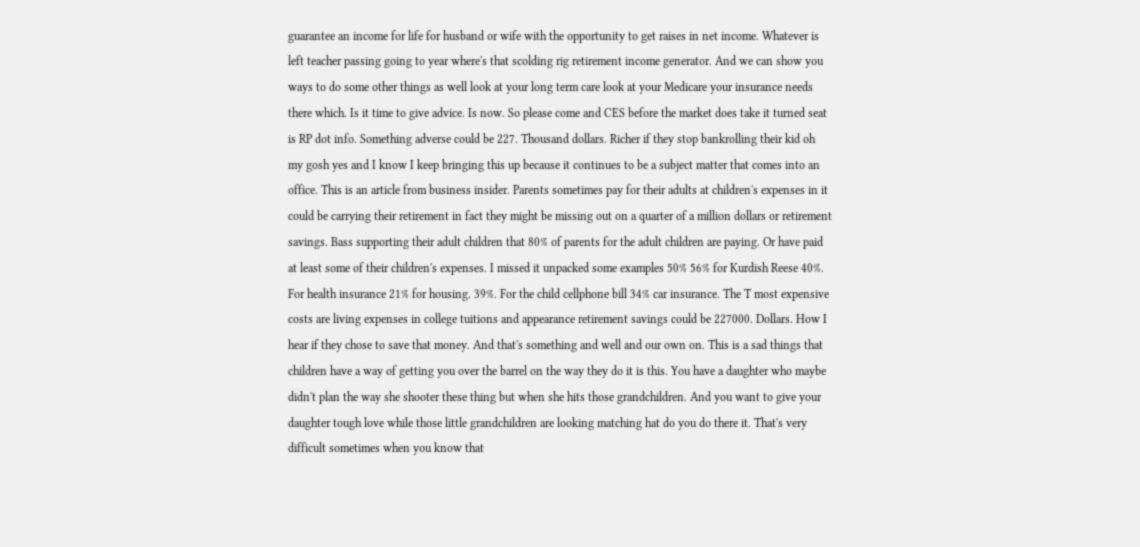guarantee an income for life for husband or wife with the opportunity to get raises in net income. Whatever is left teacher passing going to year where's that scolding rig retirement income generator. And we can show you ways to do some other things as well look at your long term care look at your Medicare your insurance needs there which. Is it time to give advice. Is now. So please come and CES before the market does take it turned seat is RP dot info. Something adverse could be 227. Thousand dollars. Richer if they stop bankrolling their kid oh my gosh yes and I know I keep bringing this up because it continues to be a subject matter that comes into an office. This is an article from business insider. Parents sometimes pay for their adults at children's expenses in it could be carrying their retirement in fact they might be missing out on a quarter of a million dollars or retirement savings. Bass supporting their adult children that 80% of parents for the adult children are paying. Or have paid at least some of their children's expenses. I missed it unpacked some examples 50% 56% for Kurdish Reese 40%. For health insurance 21% for housing. 39%. For the child cellphone bill 34% car insurance. The T most expensive costs are living expenses in college tuitions and appearance retirement savings could be 227000. Dollars. How I hear if they chose to save that money. And that's something and well and our own on. This is a sad things that children have a way of getting you over the barrel on the way they do it is this. You have a daughter who maybe didn't plan the way she shooter these thing but when she hits those grandchildren. And you want to give your daughter tough love while those little grandchildren are looking matching hat do you do there it. That's very difficult sometimes when you know that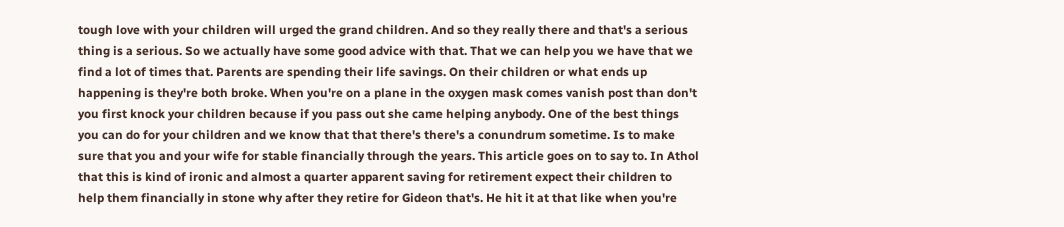tough love with your children will urged the grand children. And so they really there and that's a serious thing is a serious. So we actually have some good advice with that. That we can help you we have that we find a lot of times that. Parents are spending their life savings. On their children or what ends up happening is they're both broke. When you're on a plane in the oxygen mask comes vanish post than don't you first knock your children because if you pass out she came helping anybody. One of the best things you can do for your children and we know that that there's there's a conundrum sometime. Is to make sure that you and your wife for stable financially through the years. This article goes on to say to. In Athol that this is kind of ironic and almost a quarter apparent saving for retirement expect their children to help them financially in stone why after they retire for Gideon that's. He hit it at that like when you're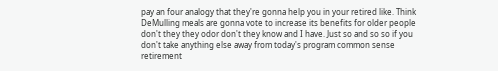pay an four analogy that they're gonna help you in your retired like. Think DeMulling meals are gonna vote to increase its benefits for older people don't they they odor don't they know and I have. Just so and so so if you don't take anything else away from today's program common sense retirement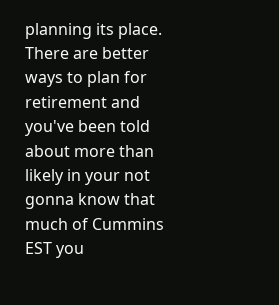planning its place. There are better ways to plan for retirement and you've been told about more than likely in your not gonna know that much of Cummins EST you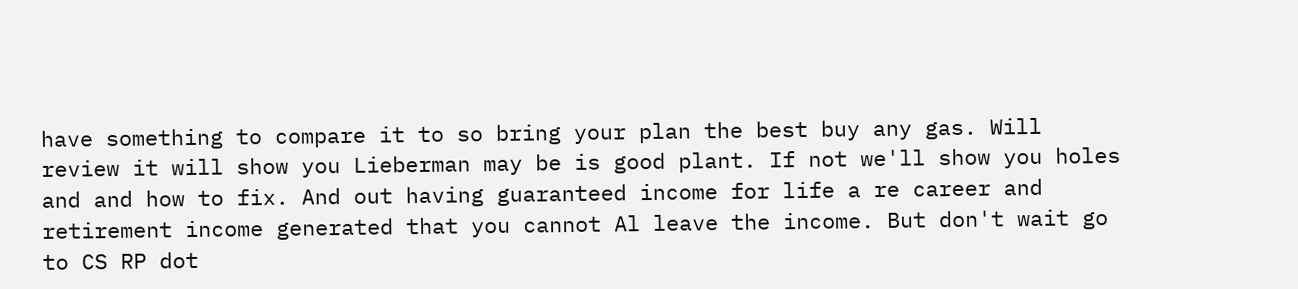have something to compare it to so bring your plan the best buy any gas. Will review it will show you Lieberman may be is good plant. If not we'll show you holes and and how to fix. And out having guaranteed income for life a re career and retirement income generated that you cannot Al leave the income. But don't wait go to CS RP dot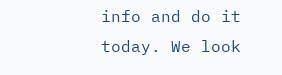info and do it today. We look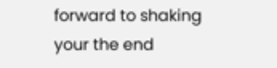forward to shaking your the end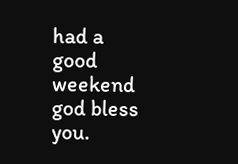had a good weekend god bless you.